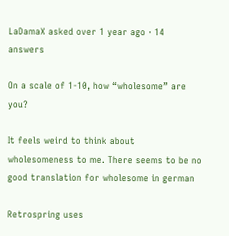LaDamaX asked over 1 year ago · 14 answers

On a scale of 1-10, how “wholesome” are you?

It feels weird to think about wholesomeness to me. There seems to be no good translation for wholesome in german

Retrospring uses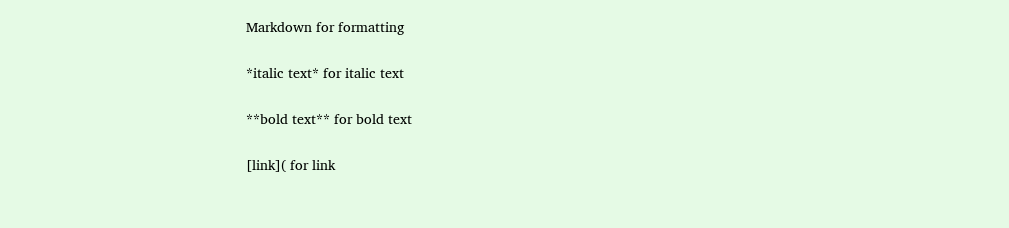Markdown for formatting

*italic text* for italic text

**bold text** for bold text

[link]( for link